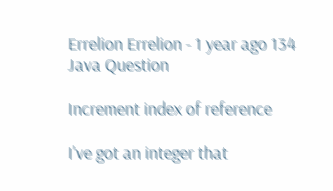Errelion Errelion - 1 year ago 134
Java Question

Increment index of reference

I've got an integer that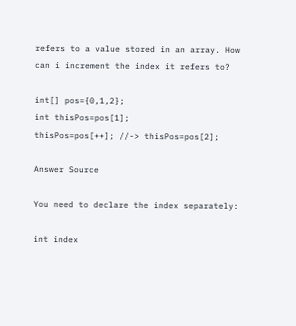refers to a value stored in an array. How can i increment the index it refers to?

int[] pos={0,1,2};
int thisPos=pos[1];
thisPos=pos[++]; //-> thisPos=pos[2];

Answer Source

You need to declare the index separately:

int index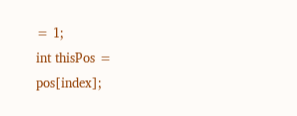= 1;
int thisPos = pos[index];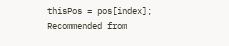thisPos = pos[index];
Recommended from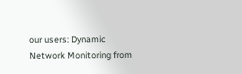our users: Dynamic Network Monitoring from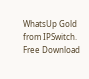WhatsUp Gold from IPSwitch. Free Download